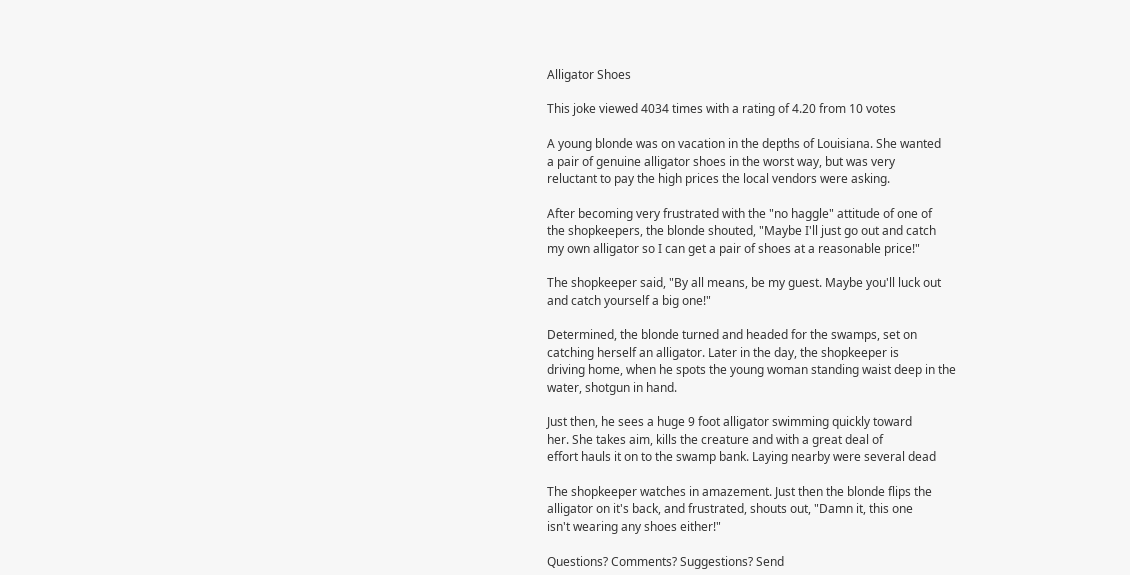Alligator Shoes

This joke viewed 4034 times with a rating of 4.20 from 10 votes

A young blonde was on vacation in the depths of Louisiana. She wanted
a pair of genuine alligator shoes in the worst way, but was very
reluctant to pay the high prices the local vendors were asking.

After becoming very frustrated with the "no haggle" attitude of one of
the shopkeepers, the blonde shouted, "Maybe I'll just go out and catch
my own alligator so I can get a pair of shoes at a reasonable price!"

The shopkeeper said, "By all means, be my guest. Maybe you'll luck out
and catch yourself a big one!"

Determined, the blonde turned and headed for the swamps, set on
catching herself an alligator. Later in the day, the shopkeeper is
driving home, when he spots the young woman standing waist deep in the
water, shotgun in hand.

Just then, he sees a huge 9 foot alligator swimming quickly toward
her. She takes aim, kills the creature and with a great deal of
effort hauls it on to the swamp bank. Laying nearby were several dead

The shopkeeper watches in amazement. Just then the blonde flips the
alligator on it's back, and frustrated, shouts out, "Damn it, this one
isn't wearing any shoes either!"

Questions? Comments? Suggestions? Send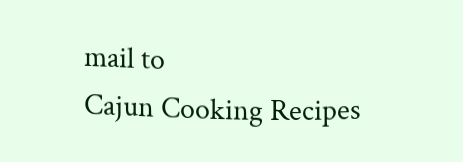mail to
Cajun Cooking Recipes